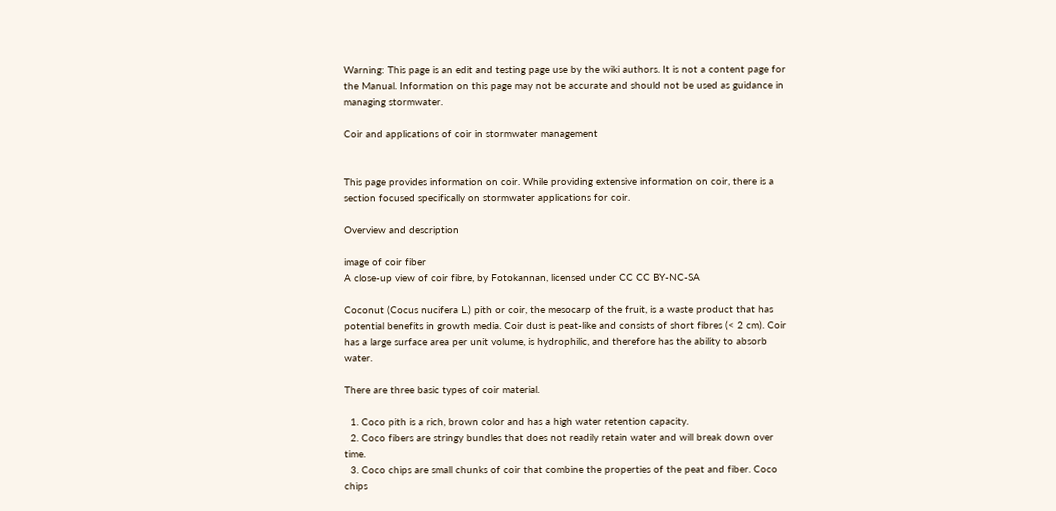Warning: This page is an edit and testing page use by the wiki authors. It is not a content page for the Manual. Information on this page may not be accurate and should not be used as guidance in managing stormwater.

Coir and applications of coir in stormwater management


This page provides information on coir. While providing extensive information on coir, there is a section focused specifically on stormwater applications for coir.

Overview and description

image of coir fiber
A close-up view of coir fibre, by Fotokannan, licensed under CC CC BY-NC-SA

Coconut (Cocus nucifera L.) pith or coir, the mesocarp of the fruit, is a waste product that has potential benefits in growth media. Coir dust is peat-like and consists of short fibres (< 2 cm). Coir has a large surface area per unit volume, is hydrophilic, and therefore has the ability to absorb water.

There are three basic types of coir material.

  1. Coco pith is a rich, brown color and has a high water retention capacity.
  2. Coco fibers are stringy bundles that does not readily retain water and will break down over time.
  3. Coco chips are small chunks of coir that combine the properties of the peat and fiber. Coco chips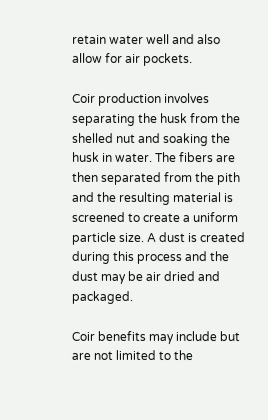retain water well and also allow for air pockets.

Coir production involves separating the husk from the shelled nut and soaking the husk in water. The fibers are then separated from the pith and the resulting material is screened to create a uniform particle size. A dust is created during this process and the dust may be air dried and packaged.

Coir benefits may include but are not limited to the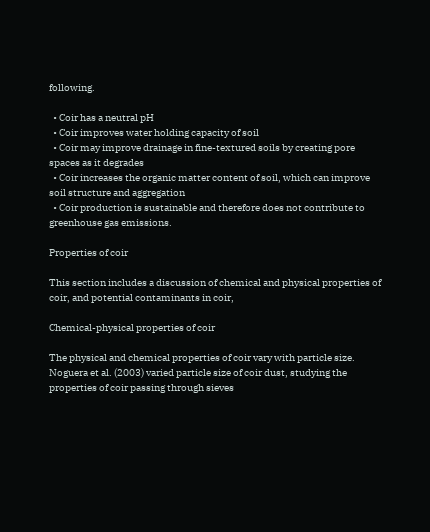following.

  • Coir has a neutral pH
  • Coir improves water holding capacity of soil
  • Coir may improve drainage in fine-textured soils by creating pore spaces as it degrades
  • Coir increases the organic matter content of soil, which can improve soil structure and aggregation
  • Coir production is sustainable and therefore does not contribute to greenhouse gas emissions.

Properties of coir

This section includes a discussion of chemical and physical properties of coir, and potential contaminants in coir,

Chemical-physical properties of coir

The physical and chemical properties of coir vary with particle size. Noguera et al. (2003) varied particle size of coir dust, studying the properties of coir passing through sieves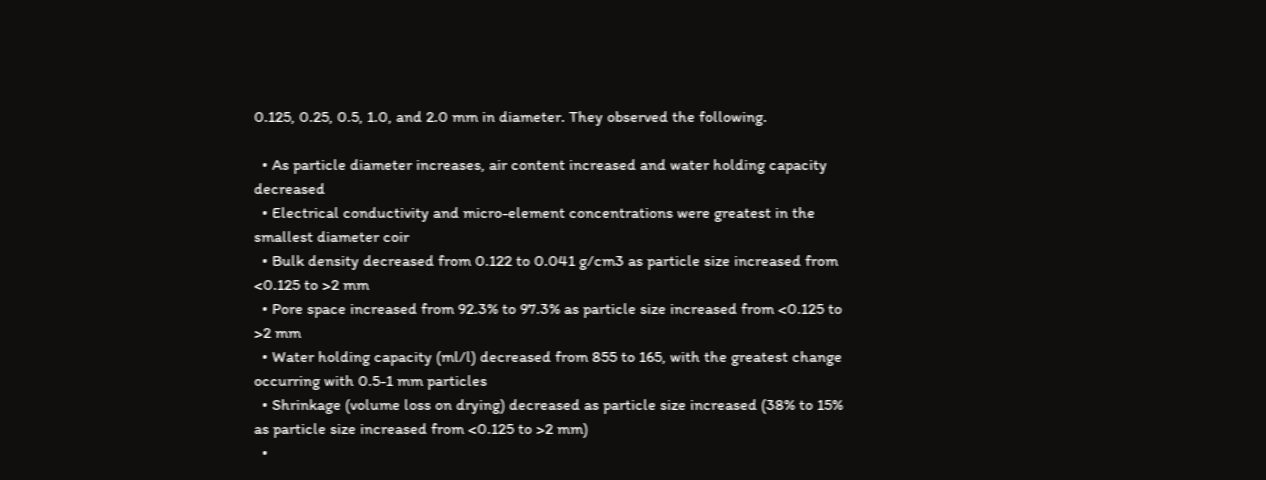0.125, 0.25, 0.5, 1.0, and 2.0 mm in diameter. They observed the following.

  • As particle diameter increases, air content increased and water holding capacity decreased
  • Electrical conductivity and micro-element concentrations were greatest in the smallest diameter coir
  • Bulk density decreased from 0.122 to 0.041 g/cm3 as particle size increased from <0.125 to >2 mm
  • Pore space increased from 92.3% to 97.3% as particle size increased from <0.125 to >2 mm
  • Water holding capacity (ml/l) decreased from 855 to 165, with the greatest change occurring with 0.5-1 mm particles
  • Shrinkage (volume loss on drying) decreased as particle size increased (38% to 15% as particle size increased from <0.125 to >2 mm)
  •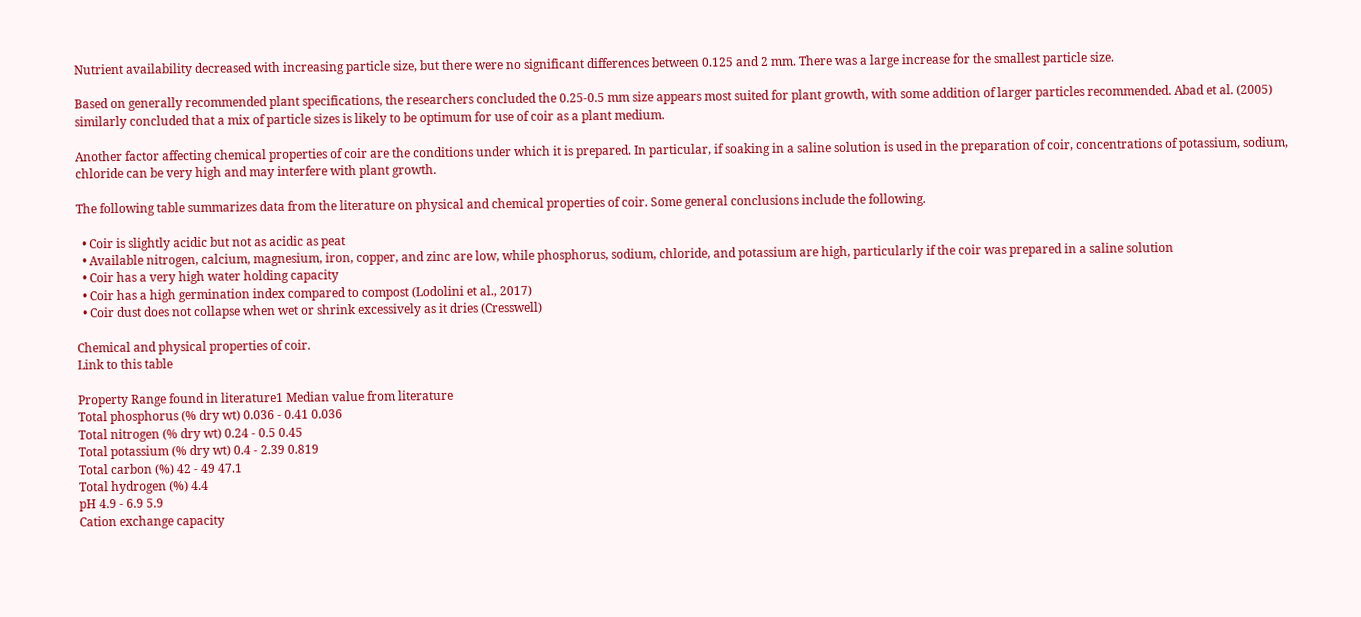Nutrient availability decreased with increasing particle size, but there were no significant differences between 0.125 and 2 mm. There was a large increase for the smallest particle size.

Based on generally recommended plant specifications, the researchers concluded the 0.25-0.5 mm size appears most suited for plant growth, with some addition of larger particles recommended. Abad et al. (2005) similarly concluded that a mix of particle sizes is likely to be optimum for use of coir as a plant medium.

Another factor affecting chemical properties of coir are the conditions under which it is prepared. In particular, if soaking in a saline solution is used in the preparation of coir, concentrations of potassium, sodium, chloride can be very high and may interfere with plant growth.

The following table summarizes data from the literature on physical and chemical properties of coir. Some general conclusions include the following.

  • Coir is slightly acidic but not as acidic as peat
  • Available nitrogen, calcium, magnesium, iron, copper, and zinc are low, while phosphorus, sodium, chloride, and potassium are high, particularly if the coir was prepared in a saline solution
  • Coir has a very high water holding capacity
  • Coir has a high germination index compared to compost (Lodolini et al., 2017)
  • Coir dust does not collapse when wet or shrink excessively as it dries (Cresswell)

Chemical and physical properties of coir.
Link to this table

Property Range found in literature1 Median value from literature
Total phosphorus (% dry wt) 0.036 - 0.41 0.036
Total nitrogen (% dry wt) 0.24 - 0.5 0.45
Total potassium (% dry wt) 0.4 - 2.39 0.819
Total carbon (%) 42 - 49 47.1
Total hydrogen (%) 4.4
pH 4.9 - 6.9 5.9
Cation exchange capacity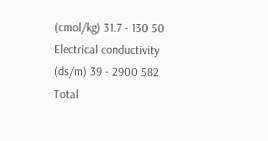(cmol/kg) 31.7 - 130 50
Electrical conductivity (ds/m) 39 - 2900 582
Total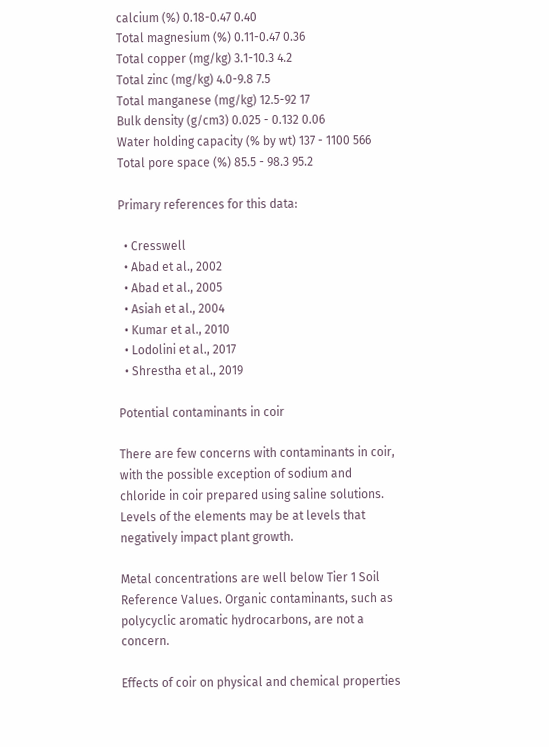calcium (%) 0.18-0.47 0.40
Total magnesium (%) 0.11-0.47 0.36
Total copper (mg/kg) 3.1-10.3 4.2
Total zinc (mg/kg) 4.0-9.8 7.5
Total manganese (mg/kg) 12.5-92 17
Bulk density (g/cm3) 0.025 - 0.132 0.06
Water holding capacity (% by wt) 137 - 1100 566
Total pore space (%) 85.5 - 98.3 95.2

Primary references for this data:

  • Cresswell
  • Abad et al., 2002
  • Abad et al., 2005
  • Asiah et al., 2004
  • Kumar et al., 2010
  • Lodolini et al., 2017
  • Shrestha et al., 2019

Potential contaminants in coir

There are few concerns with contaminants in coir, with the possible exception of sodium and chloride in coir prepared using saline solutions. Levels of the elements may be at levels that negatively impact plant growth.

Metal concentrations are well below Tier 1 Soil Reference Values. Organic contaminants, such as polycyclic aromatic hydrocarbons, are not a concern.

Effects of coir on physical and chemical properties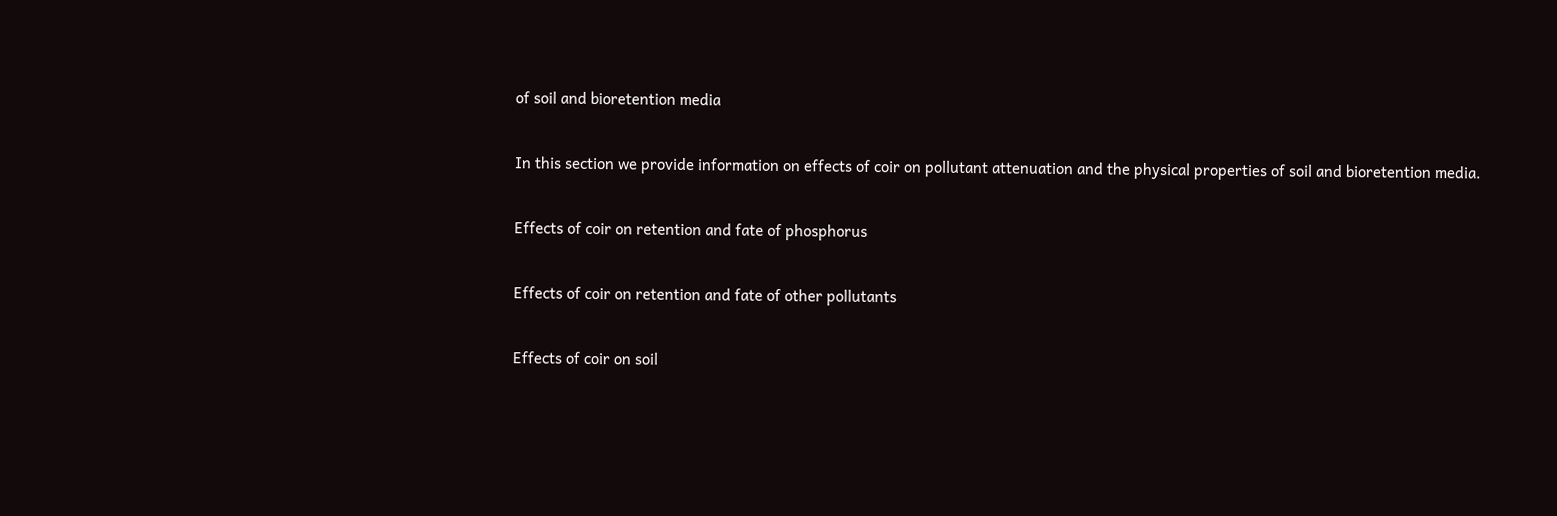of soil and bioretention media

In this section we provide information on effects of coir on pollutant attenuation and the physical properties of soil and bioretention media.

Effects of coir on retention and fate of phosphorus

Effects of coir on retention and fate of other pollutants

Effects of coir on soil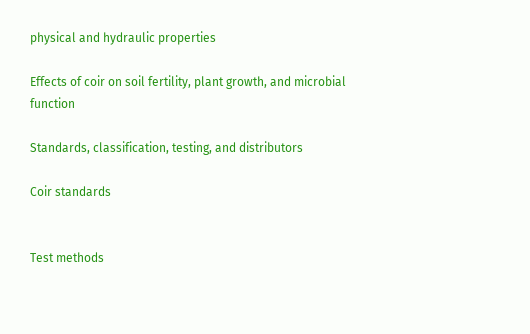physical and hydraulic properties

Effects of coir on soil fertility, plant growth, and microbial function

Standards, classification, testing, and distributors

Coir standards


Test methods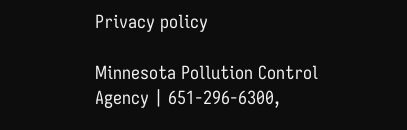Privacy policy

Minnesota Pollution Control Agency | 651-296-6300,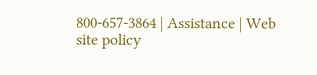800-657-3864 | Assistance | Web site policy